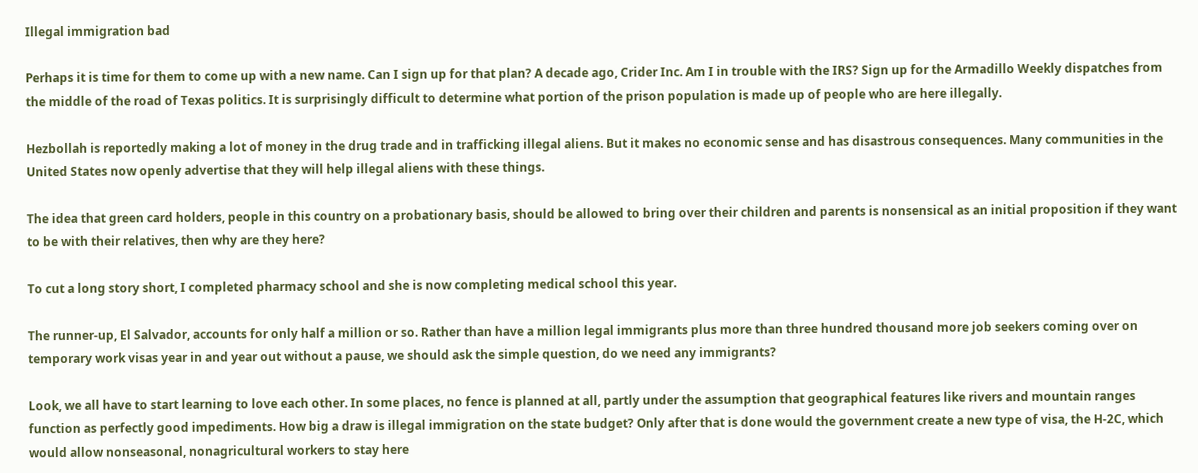Illegal immigration bad

Perhaps it is time for them to come up with a new name. Can I sign up for that plan? A decade ago, Crider Inc. Am I in trouble with the IRS? Sign up for the Armadillo Weekly dispatches from the middle of the road of Texas politics. It is surprisingly difficult to determine what portion of the prison population is made up of people who are here illegally.

Hezbollah is reportedly making a lot of money in the drug trade and in trafficking illegal aliens. But it makes no economic sense and has disastrous consequences. Many communities in the United States now openly advertise that they will help illegal aliens with these things.

The idea that green card holders, people in this country on a probationary basis, should be allowed to bring over their children and parents is nonsensical as an initial proposition if they want to be with their relatives, then why are they here?

To cut a long story short, I completed pharmacy school and she is now completing medical school this year.

The runner-up, El Salvador, accounts for only half a million or so. Rather than have a million legal immigrants plus more than three hundred thousand more job seekers coming over on temporary work visas year in and year out without a pause, we should ask the simple question, do we need any immigrants?

Look, we all have to start learning to love each other. In some places, no fence is planned at all, partly under the assumption that geographical features like rivers and mountain ranges function as perfectly good impediments. How big a draw is illegal immigration on the state budget? Only after that is done would the government create a new type of visa, the H-2C, which would allow nonseasonal, nonagricultural workers to stay here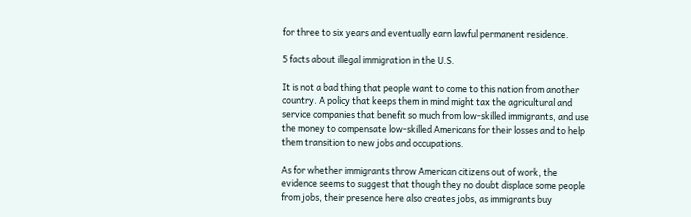for three to six years and eventually earn lawful permanent residence.

5 facts about illegal immigration in the U.S.

It is not a bad thing that people want to come to this nation from another country. A policy that keeps them in mind might tax the agricultural and service companies that benefit so much from low-skilled immigrants, and use the money to compensate low-skilled Americans for their losses and to help them transition to new jobs and occupations.

As for whether immigrants throw American citizens out of work, the evidence seems to suggest that though they no doubt displace some people from jobs, their presence here also creates jobs, as immigrants buy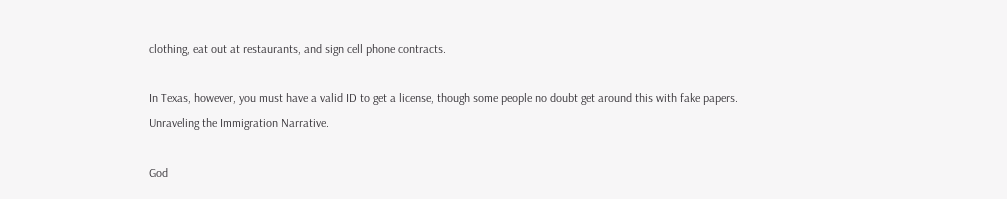clothing, eat out at restaurants, and sign cell phone contracts.

In Texas, however, you must have a valid ID to get a license, though some people no doubt get around this with fake papers. Unraveling the Immigration Narrative.

God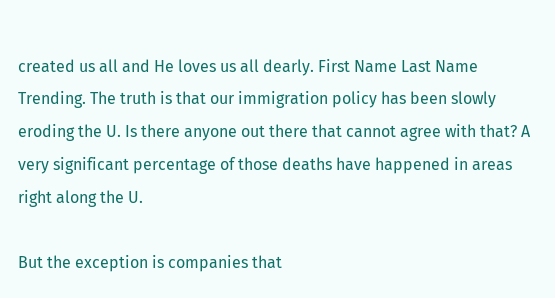created us all and He loves us all dearly. First Name Last Name Trending. The truth is that our immigration policy has been slowly eroding the U. Is there anyone out there that cannot agree with that? A very significant percentage of those deaths have happened in areas right along the U.

But the exception is companies that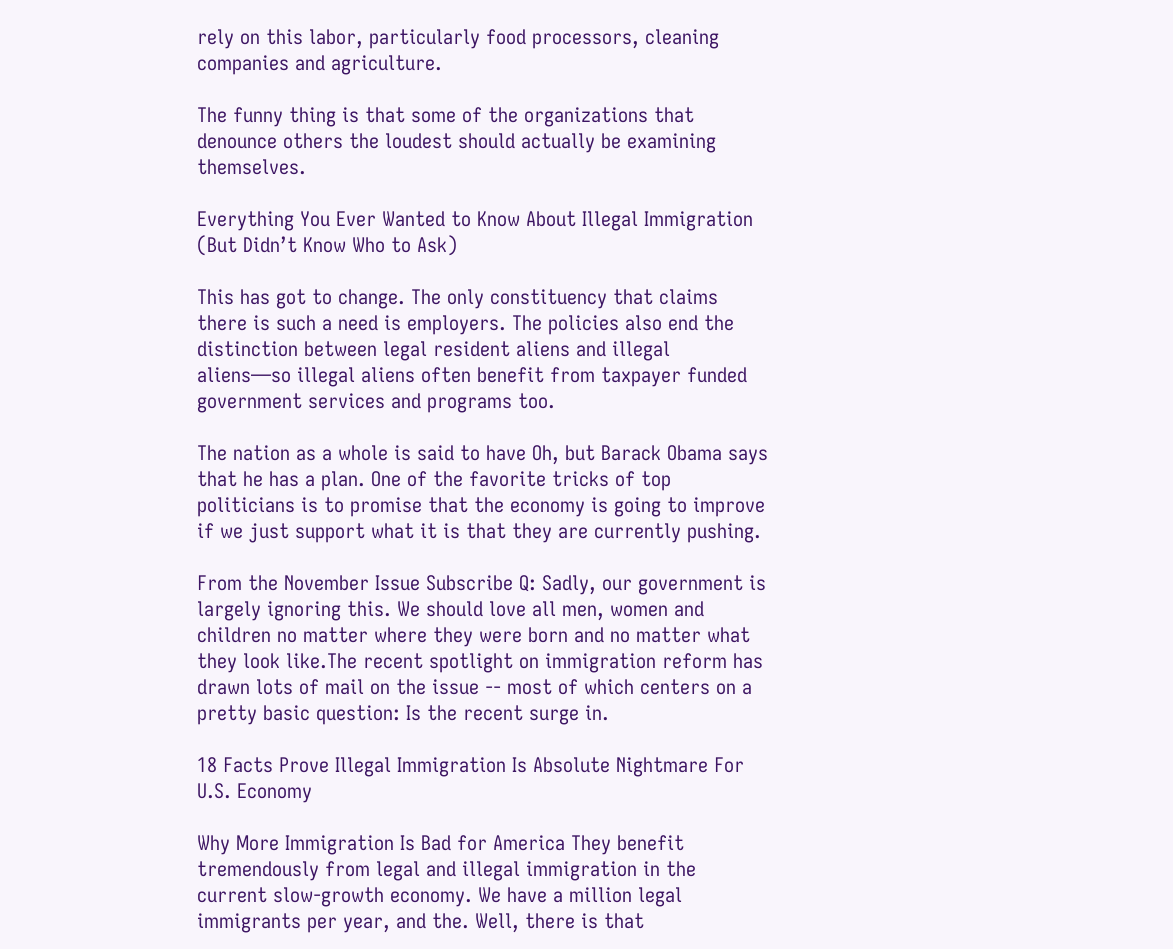rely on this labor, particularly food processors, cleaning companies and agriculture.

The funny thing is that some of the organizations that denounce others the loudest should actually be examining themselves.

Everything You Ever Wanted to Know About Illegal Immigration (But Didn’t Know Who to Ask)

This has got to change. The only constituency that claims there is such a need is employers. The policies also end the distinction between legal resident aliens and illegal aliens—so illegal aliens often benefit from taxpayer funded government services and programs too.

The nation as a whole is said to have Oh, but Barack Obama says that he has a plan. One of the favorite tricks of top politicians is to promise that the economy is going to improve if we just support what it is that they are currently pushing.

From the November Issue Subscribe Q: Sadly, our government is largely ignoring this. We should love all men, women and children no matter where they were born and no matter what they look like.The recent spotlight on immigration reform has drawn lots of mail on the issue -- most of which centers on a pretty basic question: Is the recent surge in.

18 Facts Prove Illegal Immigration Is Absolute Nightmare For U.S. Economy

Why More Immigration Is Bad for America They benefit tremendously from legal and illegal immigration in the current slow-growth economy. We have a million legal immigrants per year, and the. Well, there is that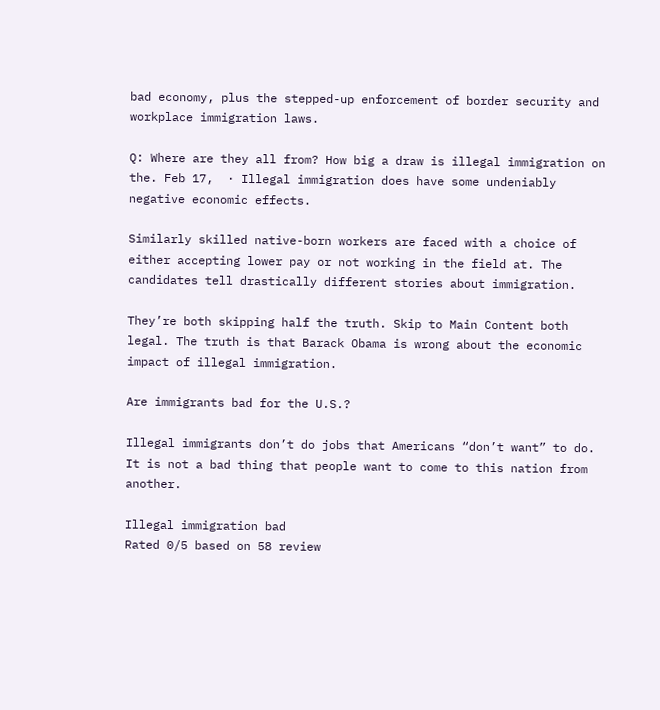bad economy, plus the stepped-up enforcement of border security and workplace immigration laws.

Q: Where are they all from? How big a draw is illegal immigration on the. Feb 17,  · Illegal immigration does have some undeniably negative economic effects.

Similarly skilled native-born workers are faced with a choice of either accepting lower pay or not working in the field at. The candidates tell drastically different stories about immigration.

They’re both skipping half the truth. Skip to Main Content both legal. The truth is that Barack Obama is wrong about the economic impact of illegal immigration.

Are immigrants bad for the U.S.?

Illegal immigrants don’t do jobs that Americans “don’t want” to do. It is not a bad thing that people want to come to this nation from another.

Illegal immigration bad
Rated 0/5 based on 58 review